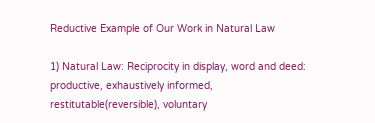Reductive Example of Our Work in Natural Law

1) Natural Law: Reciprocity in display, word and deed: productive, exhaustively informed, restitutable(reversible), voluntary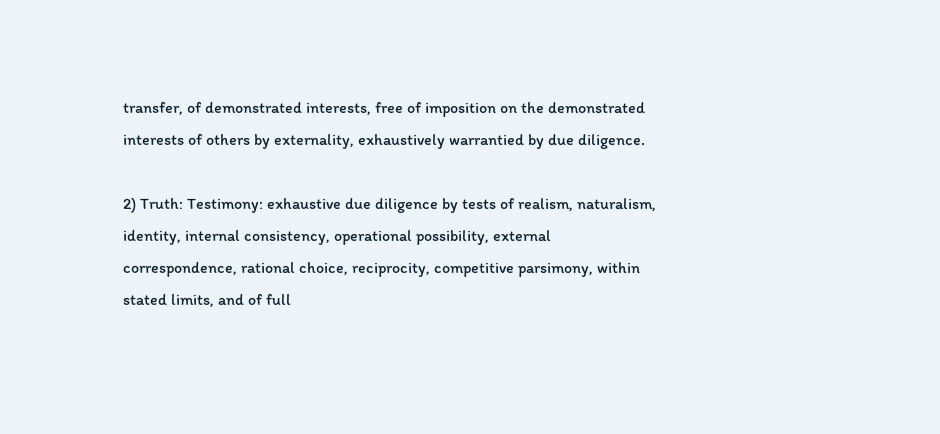transfer, of demonstrated interests, free of imposition on the demonstrated interests of others by externality, exhaustively warrantied by due diligence.

2) Truth: Testimony: exhaustive due diligence by tests of realism, naturalism, identity, internal consistency, operational possibility, external correspondence, rational choice, reciprocity, competitive parsimony, within stated limits, and of full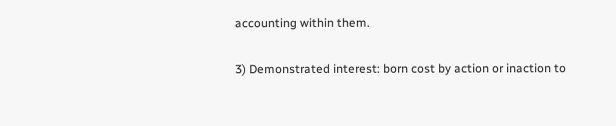accounting within them.

3) Demonstrated interest: born cost by action or inaction to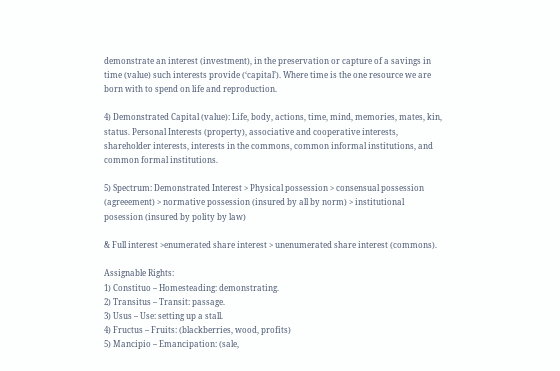demonstrate an interest (investment), in the preservation or capture of a savings in time (value) such interests provide (‘capital’). Where time is the one resource we are born with to spend on life and reproduction.

4) Demonstrated Capital (value): Life, body, actions, time, mind, memories, mates, kin, status. Personal Interests (property), associative and cooperative interests, shareholder interests, interests in the commons, common informal institutions, and common formal institutions.

5) Spectrum: Demonstrated Interest > Physical possession > consensual possession (agreeement) > normative possession (insured by all by norm) > institutional posession (insured by polity by law)

& Full interest >enumerated share interest > unenumerated share interest (commons).

Assignable Rights:
1) Constituo – Homesteading: demonstrating.
2) Transitus – Transit: passage.
3) Usus – Use: setting up a stall.
4) Fructus – Fruits: (blackberries, wood, profits)
5) Mancipio – Emancipation: (sale,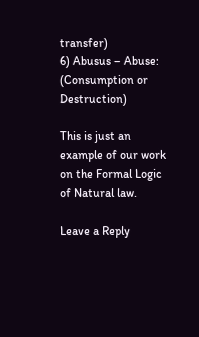transfer)
6) Abusus – Abuse: (Consumption or Destruction)

This is just an example of our work on the Formal Logic of Natural law.

Leave a Reply